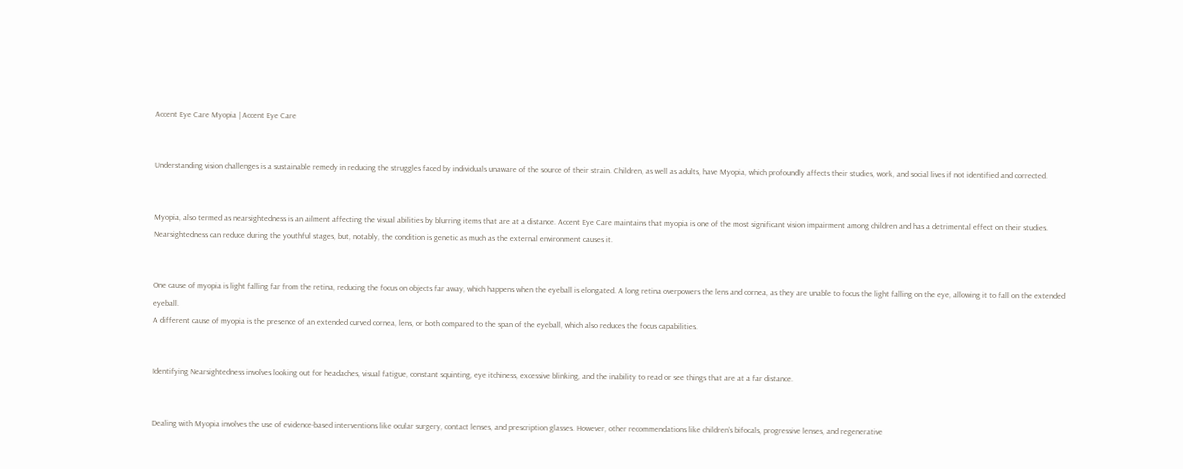Accent Eye Care Myopia | Accent Eye Care


Understanding vision challenges is a sustainable remedy in reducing the struggles faced by individuals unaware of the source of their strain. Children, as well as adults, have Myopia, which profoundly affects their studies, work, and social lives if not identified and corrected.


Myopia, also termed as nearsightedness is an ailment affecting the visual abilities by blurring items that are at a distance. Accent Eye Care maintains that myopia is one of the most significant vision impairment among children and has a detrimental effect on their studies. Nearsightedness can reduce during the youthful stages, but, notably, the condition is genetic as much as the external environment causes it.


One cause of myopia is light falling far from the retina, reducing the focus on objects far away, which happens when the eyeball is elongated. A long retina overpowers the lens and cornea, as they are unable to focus the light falling on the eye, allowing it to fall on the extended eyeball.
A different cause of myopia is the presence of an extended curved cornea, lens, or both compared to the span of the eyeball, which also reduces the focus capabilities.


Identifying Nearsightedness involves looking out for headaches, visual fatigue, constant squinting, eye itchiness, excessive blinking, and the inability to read or see things that are at a far distance.


Dealing with Myopia involves the use of evidence-based interventions like ocular surgery, contact lenses, and prescription glasses. However, other recommendations like children’s bifocals, progressive lenses, and regenerative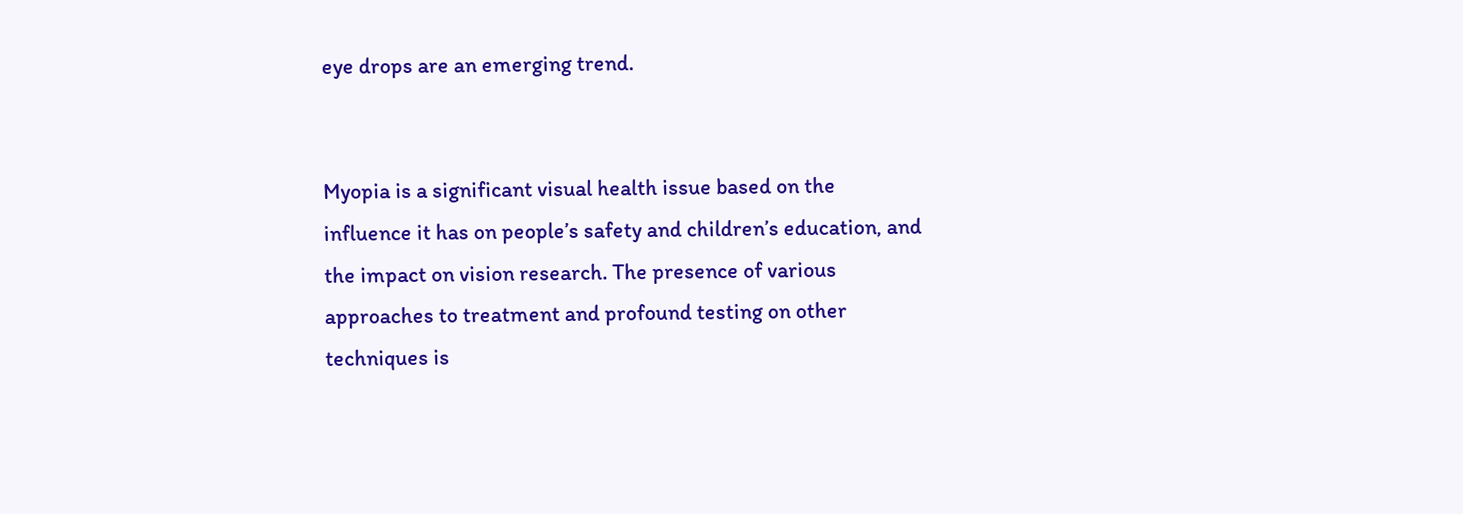eye drops are an emerging trend.


Myopia is a significant visual health issue based on the influence it has on people’s safety and children’s education, and the impact on vision research. The presence of various approaches to treatment and profound testing on other techniques is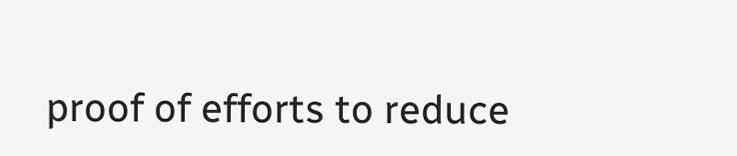proof of efforts to reduce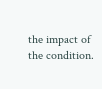the impact of the condition.